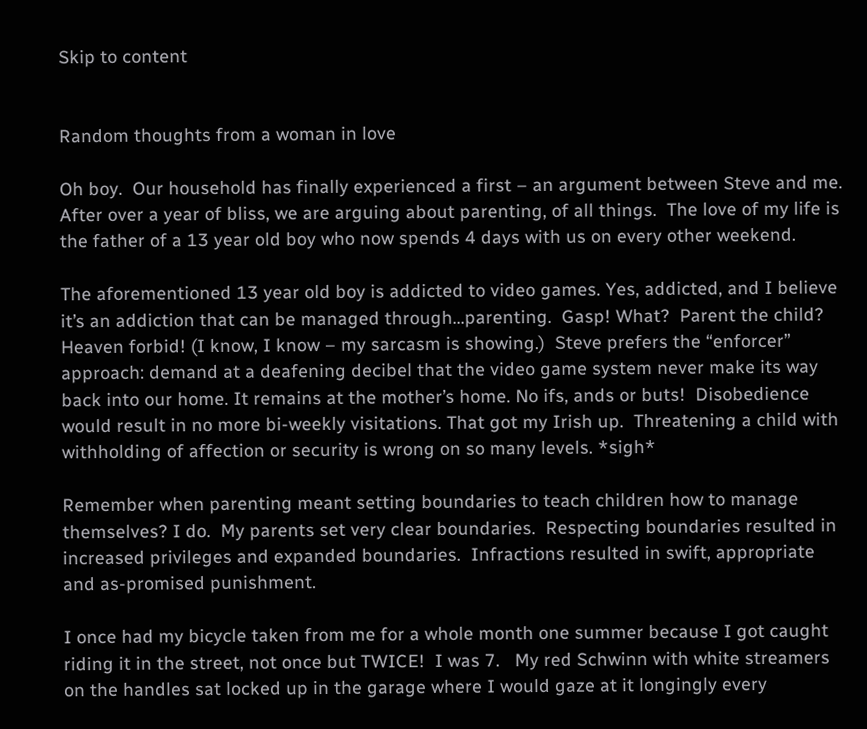Skip to content


Random thoughts from a woman in love

Oh boy.  Our household has finally experienced a first – an argument between Steve and me.  After over a year of bliss, we are arguing about parenting, of all things.  The love of my life is the father of a 13 year old boy who now spends 4 days with us on every other weekend.

The aforementioned 13 year old boy is addicted to video games. Yes, addicted, and I believe it’s an addiction that can be managed through…parenting.  Gasp! What?  Parent the child? Heaven forbid! (I know, I know – my sarcasm is showing.)  Steve prefers the “enforcer” approach: demand at a deafening decibel that the video game system never make its way back into our home. It remains at the mother’s home. No ifs, ands or buts!  Disobedience would result in no more bi-weekly visitations. That got my Irish up.  Threatening a child with withholding of affection or security is wrong on so many levels. *sigh*

Remember when parenting meant setting boundaries to teach children how to manage themselves? I do.  My parents set very clear boundaries.  Respecting boundaries resulted in increased privileges and expanded boundaries.  Infractions resulted in swift, appropriate and as-promised punishment.

I once had my bicycle taken from me for a whole month one summer because I got caught riding it in the street, not once but TWICE!  I was 7.   My red Schwinn with white streamers on the handles sat locked up in the garage where I would gaze at it longingly every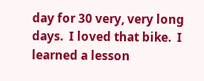day for 30 very, very long days.  I loved that bike.  I learned a lesson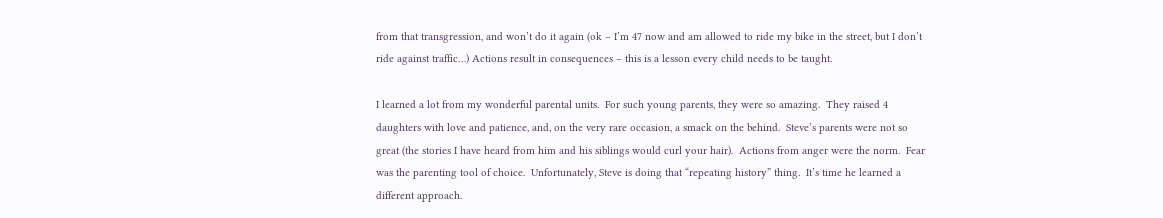from that transgression, and won’t do it again (ok – I’m 47 now and am allowed to ride my bike in the street, but I don’t ride against traffic…) Actions result in consequences – this is a lesson every child needs to be taught.

I learned a lot from my wonderful parental units.  For such young parents, they were so amazing.  They raised 4 daughters with love and patience, and, on the very rare occasion, a smack on the behind.  Steve’s parents were not so great (the stories I have heard from him and his siblings would curl your hair).  Actions from anger were the norm.  Fear was the parenting tool of choice.  Unfortunately, Steve is doing that “repeating history” thing.  It’s time he learned a different approach.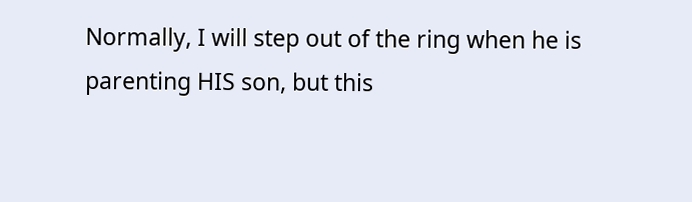Normally, I will step out of the ring when he is parenting HIS son, but this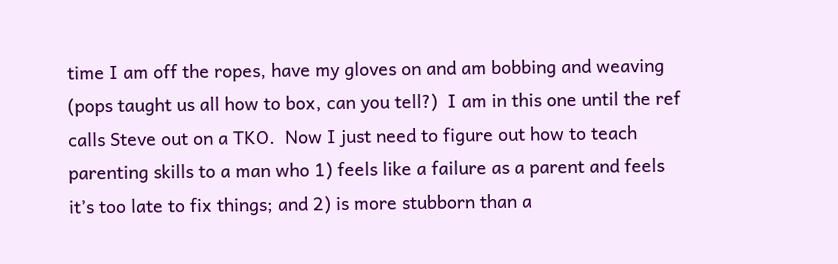time I am off the ropes, have my gloves on and am bobbing and weaving (pops taught us all how to box, can you tell?)  I am in this one until the ref calls Steve out on a TKO.  Now I just need to figure out how to teach parenting skills to a man who 1) feels like a failure as a parent and feels it’s too late to fix things; and 2) is more stubborn than a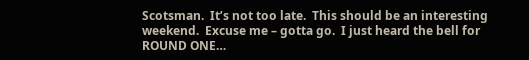Scotsman.  It’s not too late.  This should be an interesting weekend.  Excuse me – gotta go.  I just heard the bell for ROUND ONE…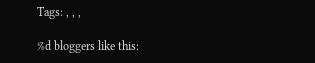Tags: , , ,

%d bloggers like this: